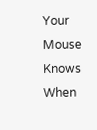Your Mouse Knows When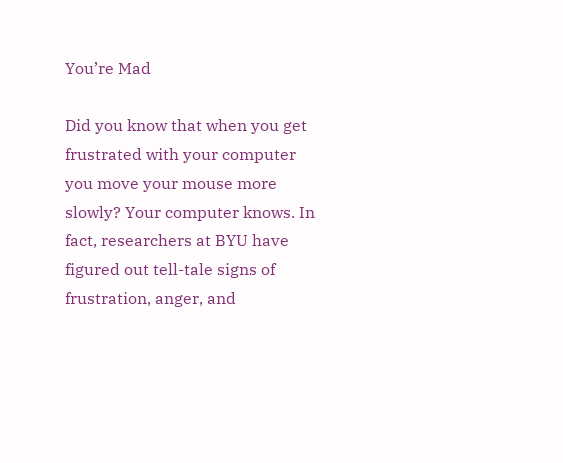You’re Mad

Did you know that when you get frustrated with your computer you move your mouse more slowly? Your computer knows. In fact, researchers at BYU have figured out tell-tale signs of frustration, anger, and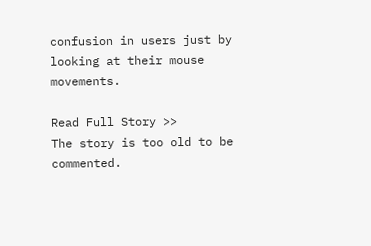confusion in users just by looking at their mouse movements.

Read Full Story >>
The story is too old to be commented.